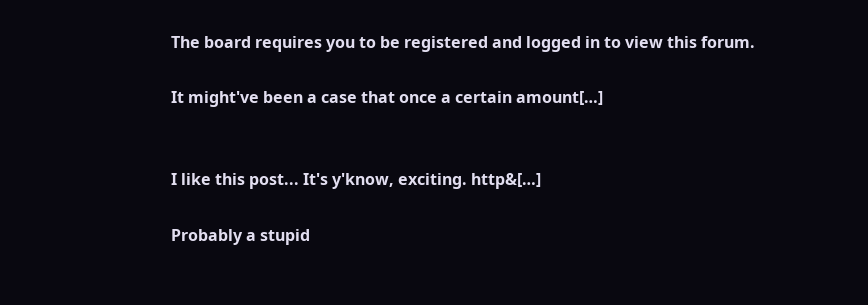The board requires you to be registered and logged in to view this forum.

It might've been a case that once a certain amount[…]


I like this post... It's y'know, exciting. http&[…]

Probably a stupid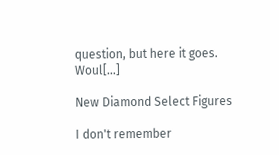question, but here it goes. Woul[…]

New Diamond Select Figures

I don't remember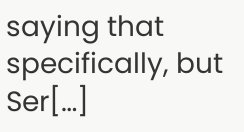saying that specifically, but Ser[…]